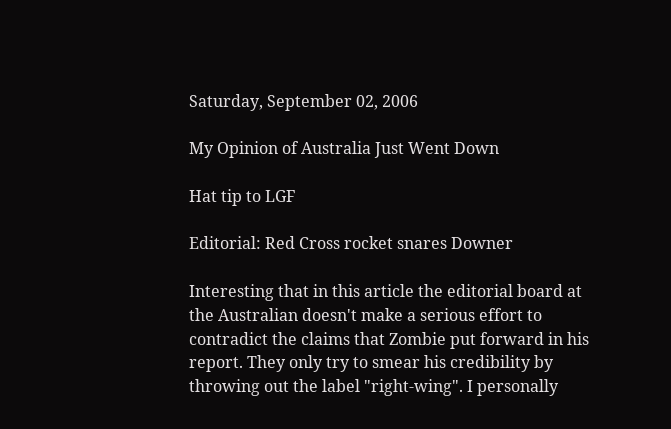Saturday, September 02, 2006

My Opinion of Australia Just Went Down

Hat tip to LGF

Editorial: Red Cross rocket snares Downer

Interesting that in this article the editorial board at the Australian doesn't make a serious effort to contradict the claims that Zombie put forward in his report. They only try to smear his credibility by throwing out the label "right-wing". I personally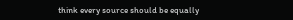think every source should be equally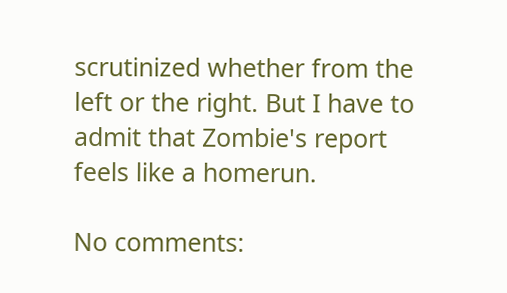scrutinized whether from the left or the right. But I have to admit that Zombie's report feels like a homerun.

No comments: